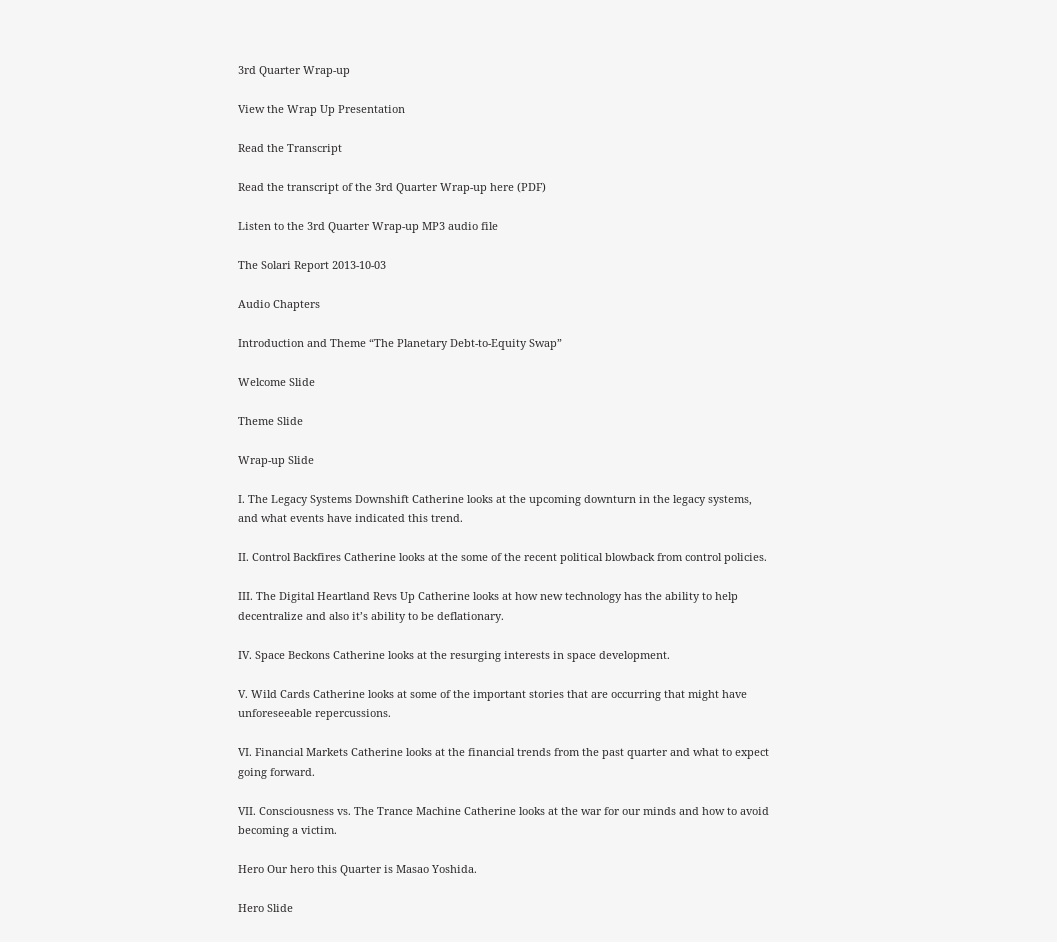3rd Quarter Wrap-up

View the Wrap Up Presentation

Read the Transcript

Read the transcript of the 3rd Quarter Wrap-up here (PDF)

Listen to the 3rd Quarter Wrap-up MP3 audio file

The Solari Report 2013-10-03

Audio Chapters

Introduction and Theme “The Planetary Debt-to-Equity Swap”

Welcome Slide

Theme Slide

Wrap-up Slide

I. The Legacy Systems Downshift Catherine looks at the upcoming downturn in the legacy systems, and what events have indicated this trend.

II. Control Backfires Catherine looks at the some of the recent political blowback from control policies.

III. The Digital Heartland Revs Up Catherine looks at how new technology has the ability to help decentralize and also it’s ability to be deflationary.

IV. Space Beckons Catherine looks at the resurging interests in space development.

V. Wild Cards Catherine looks at some of the important stories that are occurring that might have unforeseeable repercussions.

VI. Financial Markets Catherine looks at the financial trends from the past quarter and what to expect going forward.

VII. Consciousness vs. The Trance Machine Catherine looks at the war for our minds and how to avoid becoming a victim.

Hero Our hero this Quarter is Masao Yoshida.

Hero Slide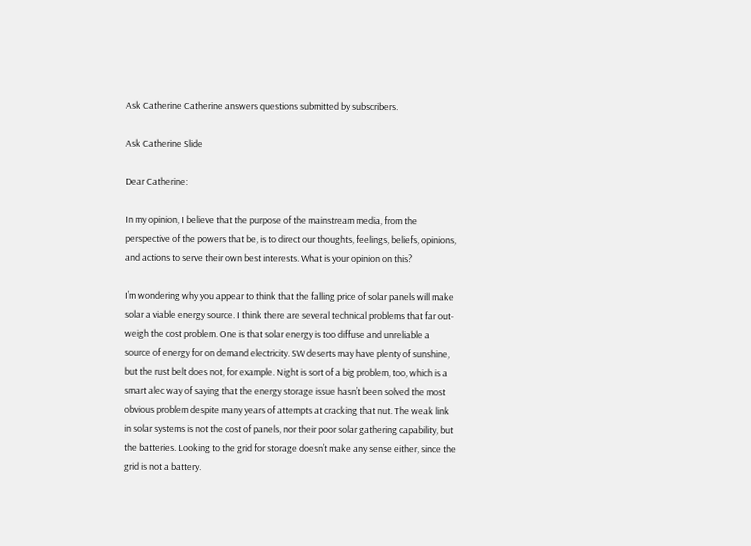Ask Catherine Catherine answers questions submitted by subscribers.

Ask Catherine Slide

Dear Catherine:

In my opinion, I believe that the purpose of the mainstream media, from the perspective of the powers that be, is to direct our thoughts, feelings, beliefs, opinions, and actions to serve their own best interests. What is your opinion on this?

I’m wondering why you appear to think that the falling price of solar panels will make solar a viable energy source. I think there are several technical problems that far out-weigh the cost problem. One is that solar energy is too diffuse and unreliable a source of energy for on demand electricity. SW deserts may have plenty of sunshine, but the rust belt does not, for example. Night is sort of a big problem, too, which is a smart alec way of saying that the energy storage issue hasn’t been solved the most obvious problem despite many years of attempts at cracking that nut. The weak link in solar systems is not the cost of panels, nor their poor solar gathering capability, but the batteries. Looking to the grid for storage doesn’t make any sense either, since the grid is not a battery.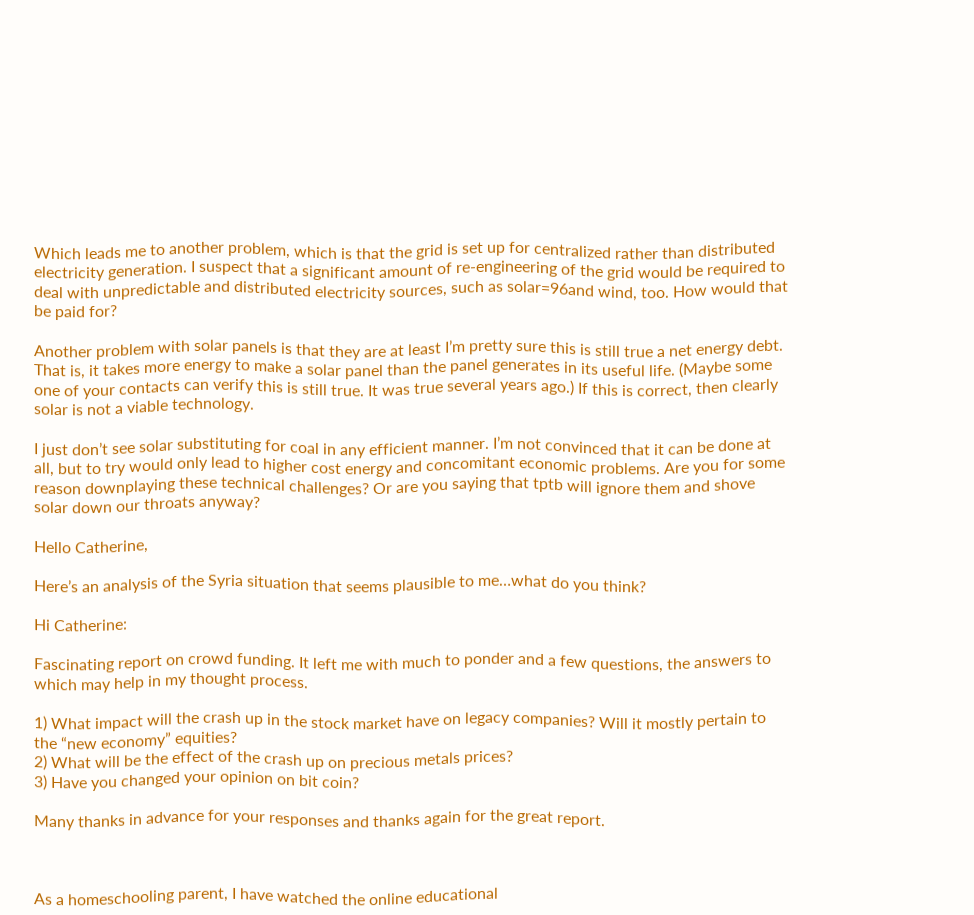Which leads me to another problem, which is that the grid is set up for centralized rather than distributed electricity generation. I suspect that a significant amount of re-engineering of the grid would be required to deal with unpredictable and distributed electricity sources, such as solar=96and wind, too. How would that be paid for?

Another problem with solar panels is that they are at least I’m pretty sure this is still true a net energy debt. That is, it takes more energy to make a solar panel than the panel generates in its useful life. (Maybe some one of your contacts can verify this is still true. It was true several years ago.) If this is correct, then clearly solar is not a viable technology.

I just don’t see solar substituting for coal in any efficient manner. I’m not convinced that it can be done at all, but to try would only lead to higher cost energy and concomitant economic problems. Are you for some reason downplaying these technical challenges? Or are you saying that tptb will ignore them and shove solar down our throats anyway?

Hello Catherine,

Here’s an analysis of the Syria situation that seems plausible to me…what do you think?

Hi Catherine:

Fascinating report on crowd funding. It left me with much to ponder and a few questions, the answers to which may help in my thought process.

1) What impact will the crash up in the stock market have on legacy companies? Will it mostly pertain to the “new economy” equities?
2) What will be the effect of the crash up on precious metals prices?
3) Have you changed your opinion on bit coin?

Many thanks in advance for your responses and thanks again for the great report.



As a homeschooling parent, I have watched the online educational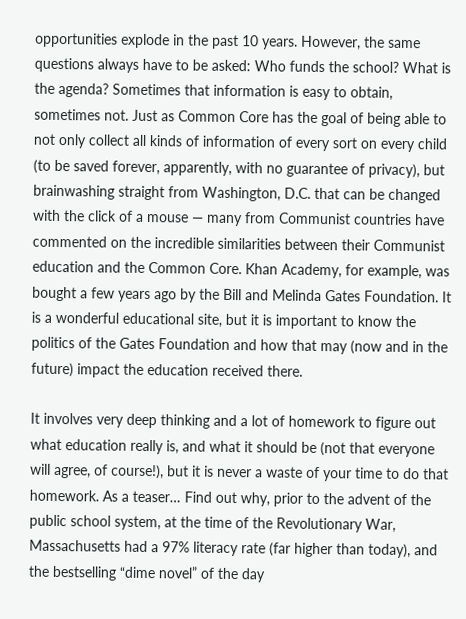opportunities explode in the past 10 years. However, the same questions always have to be asked: Who funds the school? What is the agenda? Sometimes that information is easy to obtain, sometimes not. Just as Common Core has the goal of being able to not only collect all kinds of information of every sort on every child (to be saved forever, apparently, with no guarantee of privacy), but brainwashing straight from Washington, D.C. that can be changed with the click of a mouse — many from Communist countries have commented on the incredible similarities between their Communist education and the Common Core. Khan Academy, for example, was bought a few years ago by the Bill and Melinda Gates Foundation. It is a wonderful educational site, but it is important to know the politics of the Gates Foundation and how that may (now and in the future) impact the education received there.

It involves very deep thinking and a lot of homework to figure out what education really is, and what it should be (not that everyone will agree, of course!), but it is never a waste of your time to do that homework. As a teaser… Find out why, prior to the advent of the public school system, at the time of the Revolutionary War, Massachusetts had a 97% literacy rate (far higher than today), and the bestselling “dime novel” of the day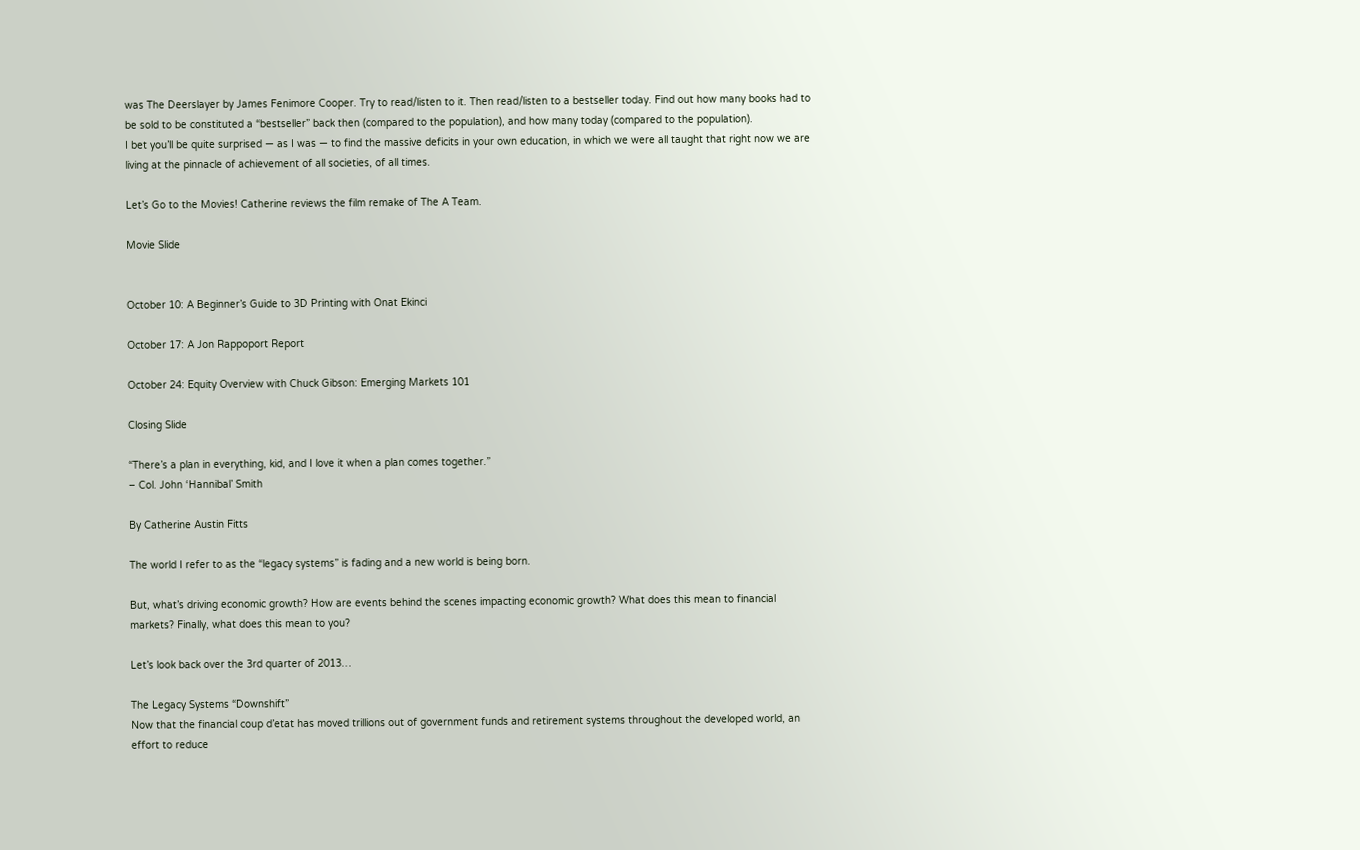was The Deerslayer by James Fenimore Cooper. Try to read/listen to it. Then read/listen to a bestseller today. Find out how many books had to be sold to be constituted a “bestseller” back then (compared to the population), and how many today (compared to the population).
I bet you’ll be quite surprised — as I was — to find the massive deficits in your own education, in which we were all taught that right now we are living at the pinnacle of achievement of all societies, of all times.

Let’s Go to the Movies! Catherine reviews the film remake of The A Team.

Movie Slide


October 10: A Beginner’s Guide to 3D Printing with Onat Ekinci

October 17: A Jon Rappoport Report

October 24: Equity Overview with Chuck Gibson: Emerging Markets 101

Closing Slide

“There’s a plan in everything, kid, and I love it when a plan comes together.”
– Col. John ‘Hannibal’ Smith

By Catherine Austin Fitts

The world I refer to as the “legacy systems” is fading and a new world is being born.

But, what’s driving economic growth? How are events behind the scenes impacting economic growth? What does this mean to financial markets? Finally, what does this mean to you?

Let’s look back over the 3rd quarter of 2013…

The Legacy Systems “Downshift”
Now that the financial coup d’etat has moved trillions out of government funds and retirement systems throughout the developed world, an effort to reduce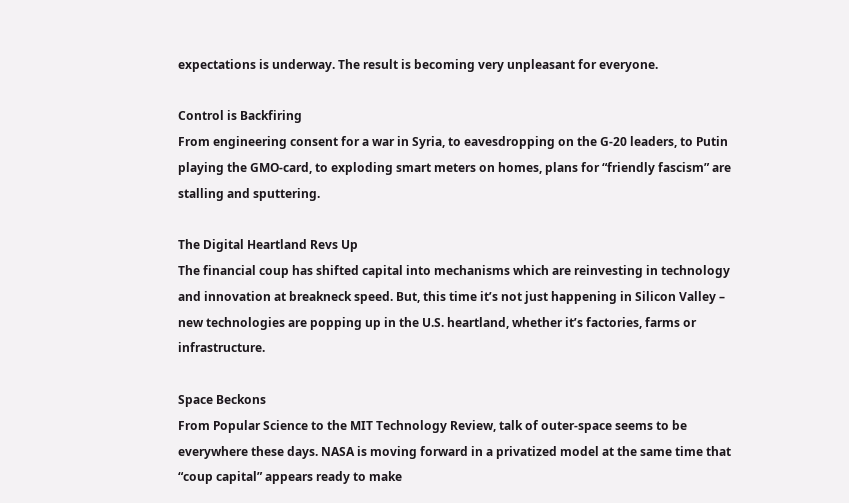expectations is underway. The result is becoming very unpleasant for everyone.

Control is Backfiring
From engineering consent for a war in Syria, to eavesdropping on the G-20 leaders, to Putin playing the GMO-card, to exploding smart meters on homes, plans for “friendly fascism” are stalling and sputtering.

The Digital Heartland Revs Up
The financial coup has shifted capital into mechanisms which are reinvesting in technology and innovation at breakneck speed. But, this time it’s not just happening in Silicon Valley – new technologies are popping up in the U.S. heartland, whether it’s factories, farms or infrastructure.

Space Beckons
From Popular Science to the MIT Technology Review, talk of outer-space seems to be everywhere these days. NASA is moving forward in a privatized model at the same time that “coup capital” appears ready to make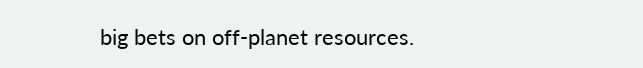big bets on off-planet resources.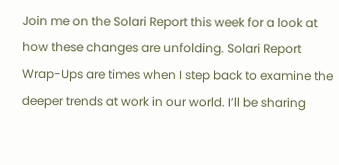Join me on the Solari Report this week for a look at how these changes are unfolding. Solari Report Wrap-Ups are times when I step back to examine the deeper trends at work in our world. I’ll be sharing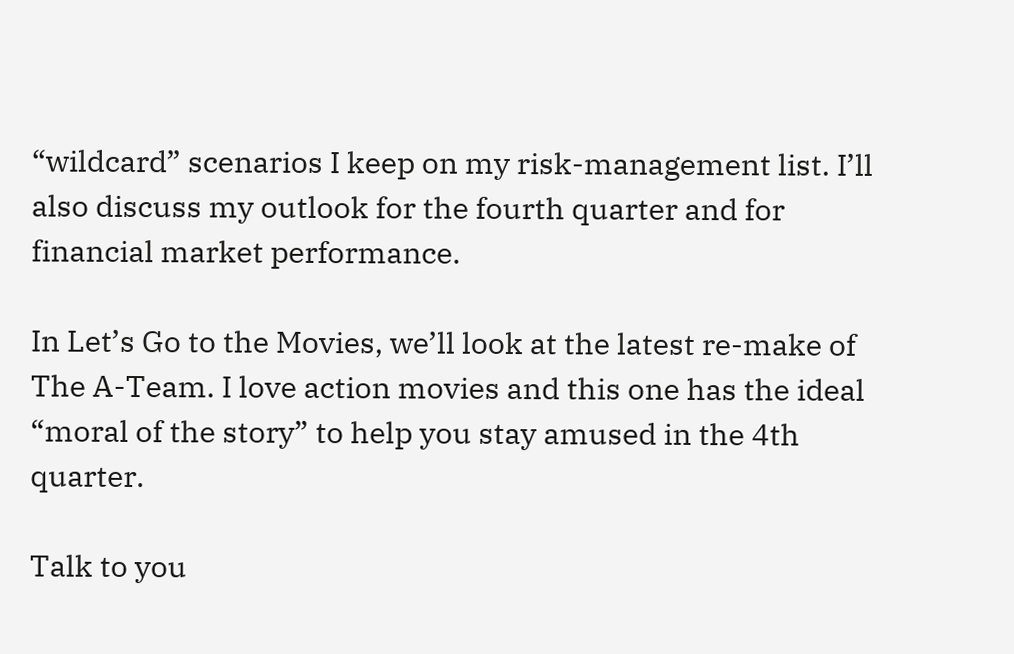“wildcard” scenarios I keep on my risk-management list. I’ll also discuss my outlook for the fourth quarter and for financial market performance.

In Let’s Go to the Movies, we’ll look at the latest re-make of The A-Team. I love action movies and this one has the ideal “moral of the story” to help you stay amused in the 4th quarter.

Talk to you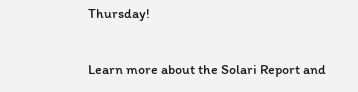Thursday!

Learn more about the Solari Report and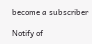become a subscriber

Notify of